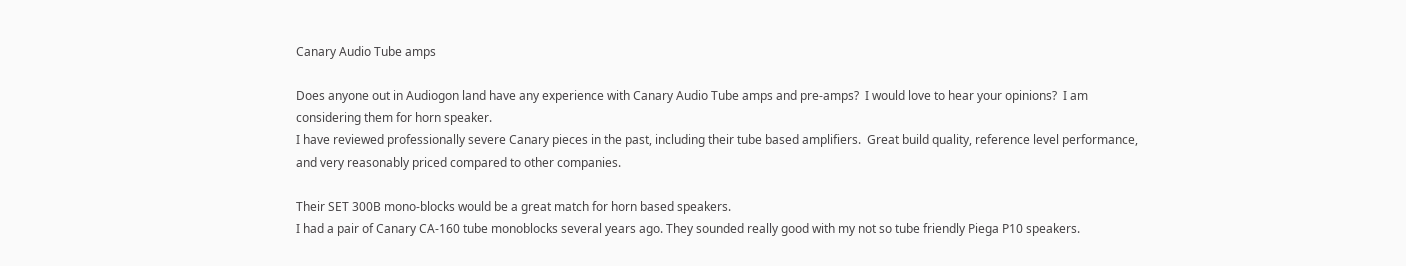Canary Audio Tube amps

Does anyone out in Audiogon land have any experience with Canary Audio Tube amps and pre-amps?  I would love to hear your opinions?  I am considering them for horn speaker.
I have reviewed professionally severe Canary pieces in the past, including their tube based amplifiers.  Great build quality, reference level performance, and very reasonably priced compared to other companies.

Their SET 300B mono-blocks would be a great match for horn based speakers.
I had a pair of Canary CA-160 tube monoblocks several years ago. They sounded really good with my not so tube friendly Piega P10 speakers.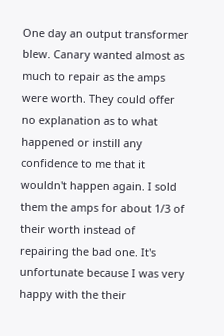One day an output transformer blew. Canary wanted almost as much to repair as the amps were worth. They could offer no explanation as to what happened or instill any confidence to me that it wouldn't happen again. I sold them the amps for about 1/3 of their worth instead of repairing the bad one. It's unfortunate because I was very happy with the their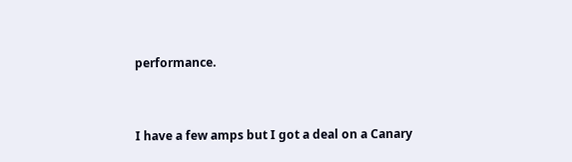performance.


I have a few amps but I got a deal on a Canary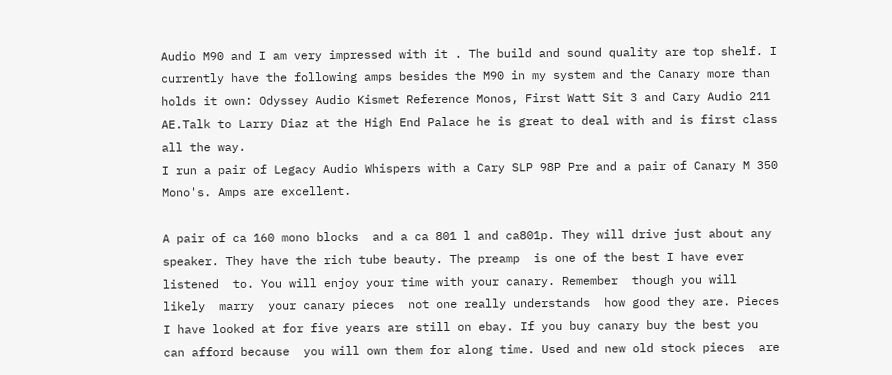Audio M90 and I am very impressed with it . The build and sound quality are top shelf. I currently have the following amps besides the M90 in my system and the Canary more than holds it own: Odyssey Audio Kismet Reference Monos, First Watt Sit 3 and Cary Audio 211 AE.Talk to Larry Diaz at the High End Palace he is great to deal with and is first class all the way.
I run a pair of Legacy Audio Whispers with a Cary SLP 98P Pre and a pair of Canary M 350 Mono's. Amps are excellent.

A pair of ca 160 mono blocks  and a ca 801 l and ca801p. They will drive just about any speaker. They have the rich tube beauty. The preamp  is one of the best I have ever listened  to. You will enjoy your time with your canary. Remember  though you will likely  marry  your canary pieces  not one really understands  how good they are. Pieces I have looked at for five years are still on ebay. If you buy canary buy the best you can afford because  you will own them for along time. Used and new old stock pieces  are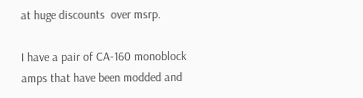at huge discounts  over msrp.

I have a pair of CA-160 monoblock amps that have been modded and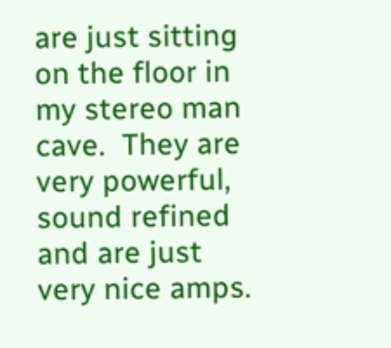are just sitting on the floor in my stereo man cave.  They are very powerful, sound refined and are just very nice amps.